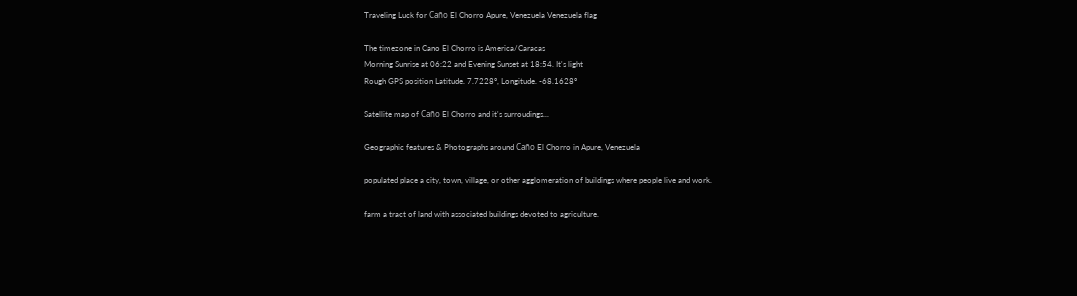Traveling Luck for Caño El Chorro Apure, Venezuela Venezuela flag

The timezone in Cano El Chorro is America/Caracas
Morning Sunrise at 06:22 and Evening Sunset at 18:54. It's light
Rough GPS position Latitude. 7.7228°, Longitude. -68.1628°

Satellite map of Caño El Chorro and it's surroudings...

Geographic features & Photographs around Caño El Chorro in Apure, Venezuela

populated place a city, town, village, or other agglomeration of buildings where people live and work.

farm a tract of land with associated buildings devoted to agriculture.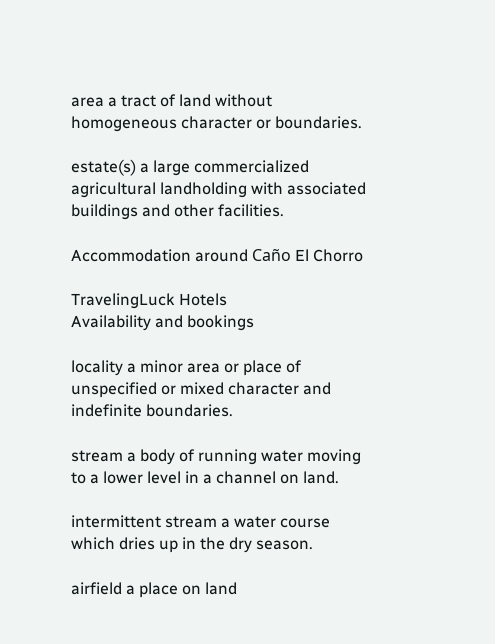area a tract of land without homogeneous character or boundaries.

estate(s) a large commercialized agricultural landholding with associated buildings and other facilities.

Accommodation around Caño El Chorro

TravelingLuck Hotels
Availability and bookings

locality a minor area or place of unspecified or mixed character and indefinite boundaries.

stream a body of running water moving to a lower level in a channel on land.

intermittent stream a water course which dries up in the dry season.

airfield a place on land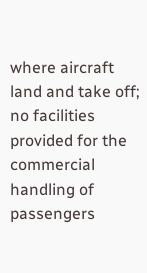where aircraft land and take off; no facilities provided for the commercial handling of passengers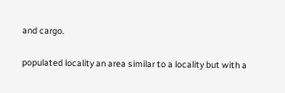and cargo.

populated locality an area similar to a locality but with a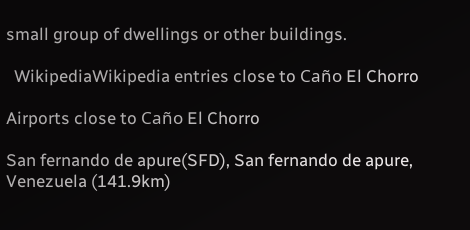small group of dwellings or other buildings.

  WikipediaWikipedia entries close to Caño El Chorro

Airports close to Caño El Chorro

San fernando de apure(SFD), San fernando de apure, Venezuela (141.9km)